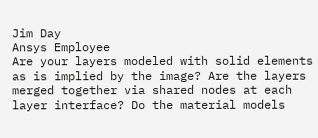Jim Day
Ansys Employee
Are your layers modeled with solid elements as is implied by the image? Are the layers merged together via shared nodes at each layer interface? Do the material models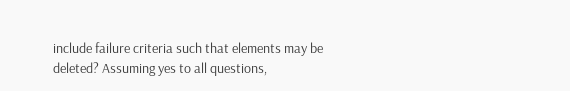include failure criteria such that elements may be deleted? Assuming yes to all questions,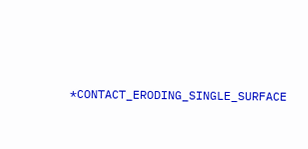*CONTACT_ERODING_SINGLE_SURFACE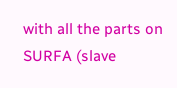with all the parts on SURFA (slave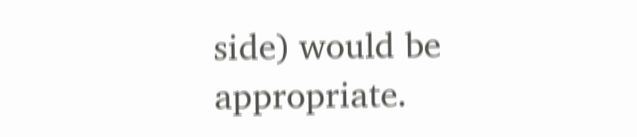side) would be appropriate.